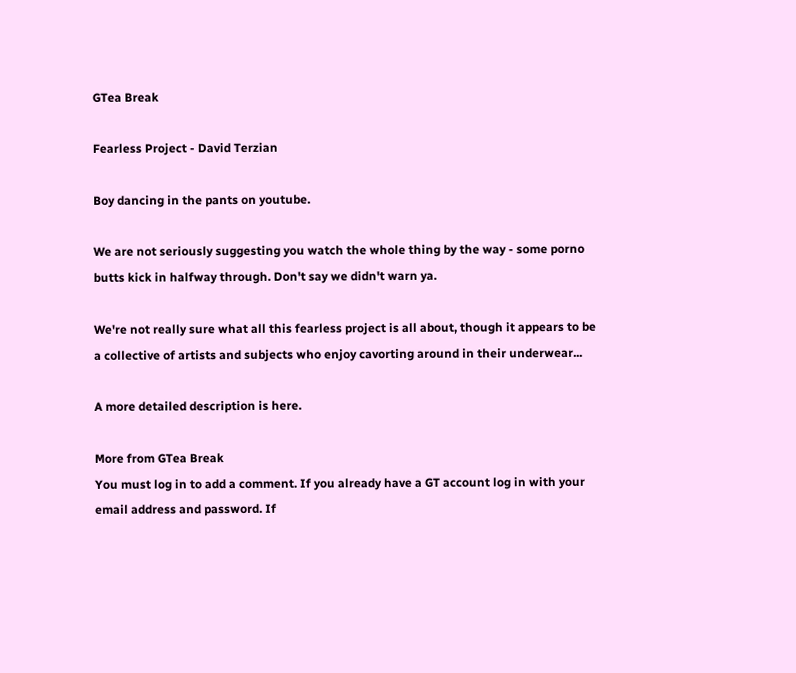GTea Break

Fearless Project - David Terzian

Boy dancing in the pants on youtube.

We are not seriously suggesting you watch the whole thing by the way - some porno butts kick in halfway through. Don't say we didn't warn ya.

We're not really sure what all this fearless project is all about, though it appears to be a collective of artists and subjects who enjoy cavorting around in their underwear...

A more detailed description is here.

More from GTea Break
You must log in to add a comment. If you already have a GT account log in with your email address and password. If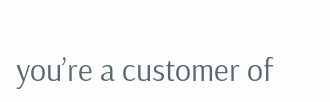you’re a customer of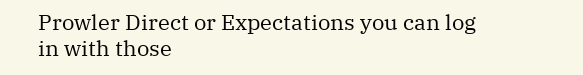Prowler Direct or Expectations you can log in with those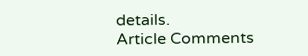details.
Article Comments